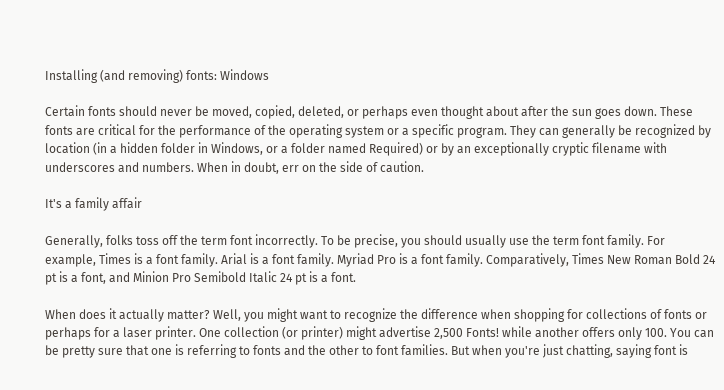Installing (and removing) fonts: Windows

Certain fonts should never be moved, copied, deleted, or perhaps even thought about after the sun goes down. These fonts are critical for the performance of the operating system or a specific program. They can generally be recognized by location (in a hidden folder in Windows, or a folder named Required) or by an exceptionally cryptic filename with underscores and numbers. When in doubt, err on the side of caution.

It's a family affair

Generally, folks toss off the term font incorrectly. To be precise, you should usually use the term font family. For example, Times is a font family. Arial is a font family. Myriad Pro is a font family. Comparatively, Times New Roman Bold 24 pt is a font, and Minion Pro Semibold Italic 24 pt is a font.

When does it actually matter? Well, you might want to recognize the difference when shopping for collections of fonts or perhaps for a laser printer. One collection (or printer) might advertise 2,500 Fonts! while another offers only 100. You can be pretty sure that one is referring to fonts and the other to font families. But when you're just chatting, saying font is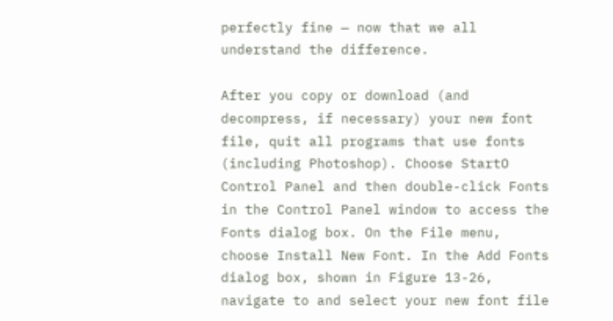perfectly fine — now that we all understand the difference.

After you copy or download (and decompress, if necessary) your new font file, quit all programs that use fonts (including Photoshop). Choose StartO Control Panel and then double-click Fonts in the Control Panel window to access the Fonts dialog box. On the File menu, choose Install New Font. In the Add Fonts dialog box, shown in Figure 13-26, navigate to and select your new font file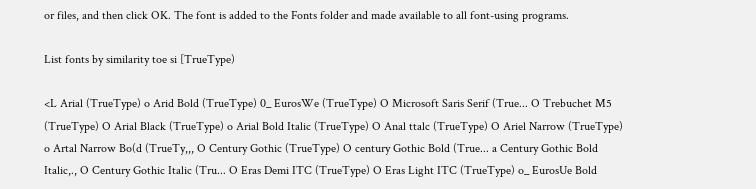or files, and then click OK. The font is added to the Fonts folder and made available to all font-using programs.

List fonts by similarity toe si [TrueType)

<L Arial (TrueType) o Arid Bold (TrueType) 0_ EurosWe (TrueType) O Microsoft Saris Serif (True... O Trebuchet M5 (TrueType) O Arial Black (TrueType) o Arial Bold Italic (TrueType) O Anal ttalc (TrueType) O Ariel Narrow (TrueType) o Artal Narrow Bo(d (TrueTy,,, O Century Gothic (TrueType) O century Gothic Bold (True... a Century Gothic Bold Italic,., O Century Gothic Italic (Tru... O Eras Demi ITC (TrueType) O Eras Light ITC (TrueType) o_ EurosUe Bold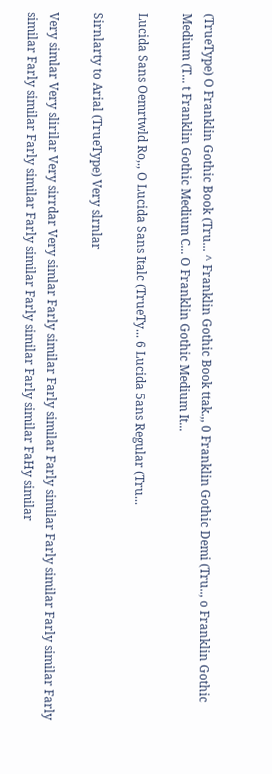(TrueType) O Franklin Gothic Book (Tru... ^ Franklin Gothic Book ttak.,, 0 Franklin Gothic Demi (Tru.., o Franklin Gothic Medium (T... t Franklin Gothic Medium C... O Franklin Gothic Medium It...

Lucida Sans Oemrtwld Ro,., O Lucida Sans Italc (TrueTy... 6 Lucida 5ans Regular (Tru...

Sirnlarty to Arial (TrueType) Very slrnlar

Very simlar Very slirilar Very sirrdar Very simlar Farly similar Farly similar Farly similar Farly similar Farly similar Farly similar Farly similar Farly similar Farly similar Farly similar Farly similar FaHy similar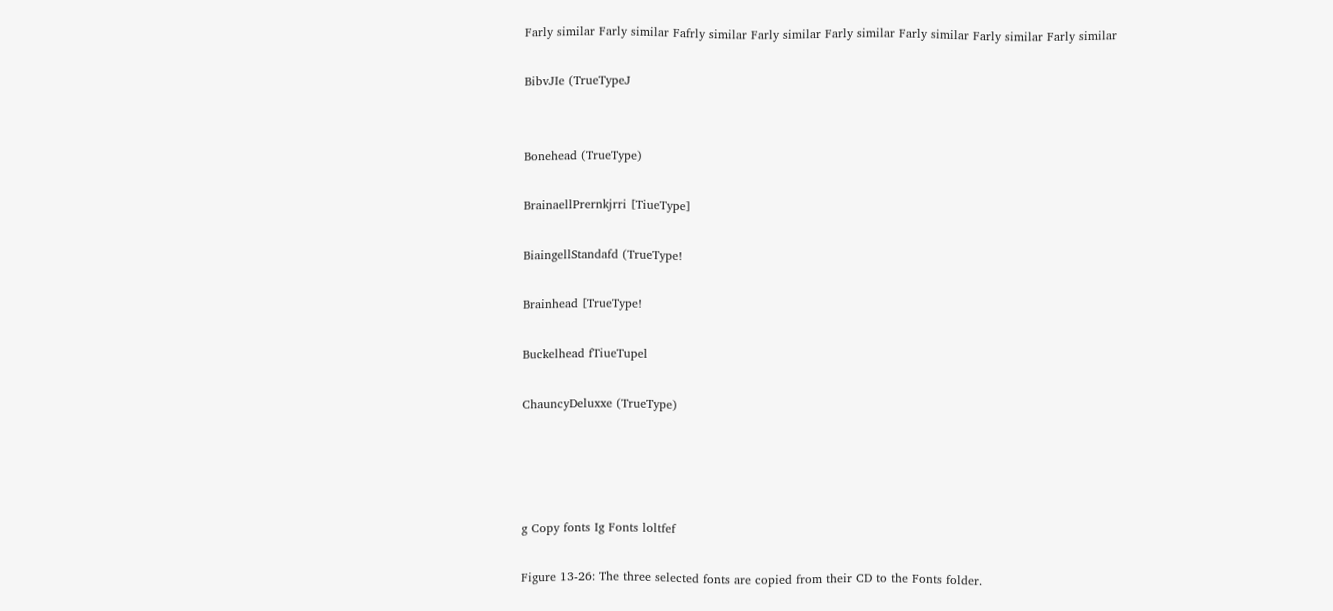Farly similar Farly similar Fafrly similar Farly similar Farly similar Farly similar Farly similar Farly similar

BibvJIe (TrueTypeJ


Bonehead (TrueType)

BrainaellPrernkjrri [TiueType]

BiaingellStandafd (TrueType!

Brainhead [TrueType!

Buckelhead fTiueTupel

ChauncyDeluxxe (TrueType)




g Copy fonts Ig Fonts loltfef

Figure 13-26: The three selected fonts are copied from their CD to the Fonts folder.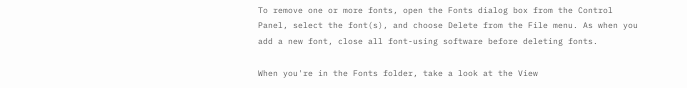To remove one or more fonts, open the Fonts dialog box from the Control Panel, select the font(s), and choose Delete from the File menu. As when you add a new font, close all font-using software before deleting fonts.

When you're in the Fonts folder, take a look at the View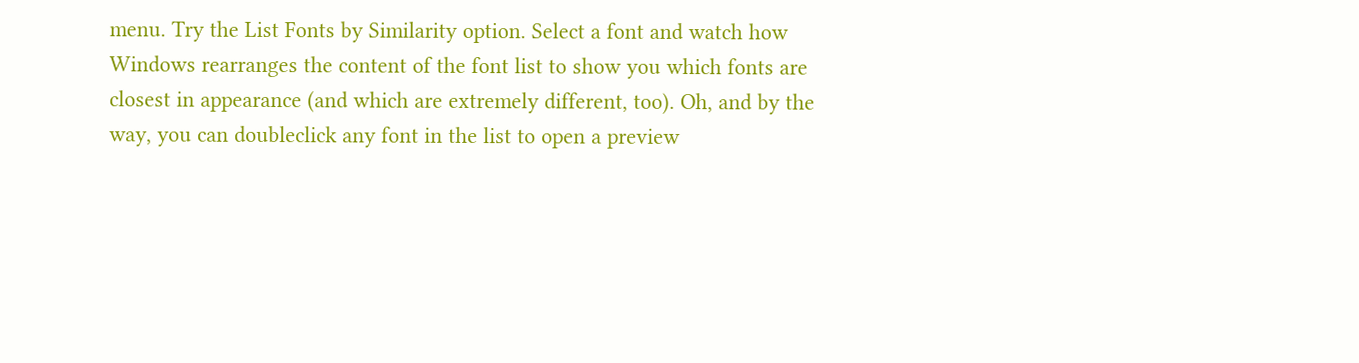menu. Try the List Fonts by Similarity option. Select a font and watch how Windows rearranges the content of the font list to show you which fonts are closest in appearance (and which are extremely different, too). Oh, and by the way, you can doubleclick any font in the list to open a preview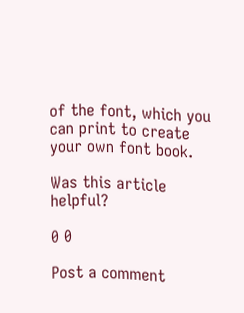of the font, which you can print to create your own font book.

Was this article helpful?

0 0

Post a comment